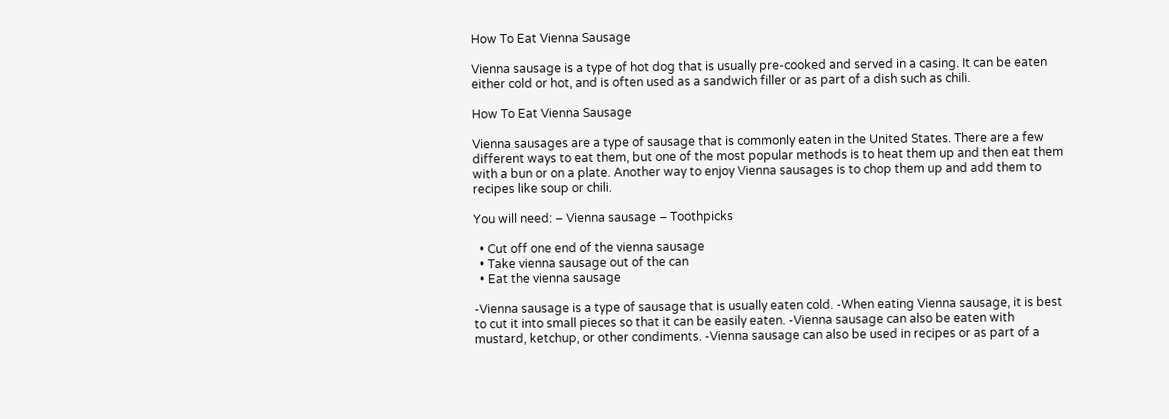How To Eat Vienna Sausage

Vienna sausage is a type of hot dog that is usually pre-cooked and served in a casing. It can be eaten either cold or hot, and is often used as a sandwich filler or as part of a dish such as chili.

How To Eat Vienna Sausage

Vienna sausages are a type of sausage that is commonly eaten in the United States. There are a few different ways to eat them, but one of the most popular methods is to heat them up and then eat them with a bun or on a plate. Another way to enjoy Vienna sausages is to chop them up and add them to recipes like soup or chili.

You will need: – Vienna sausage – Toothpicks

  • Cut off one end of the vienna sausage
  • Take vienna sausage out of the can
  • Eat the vienna sausage

-Vienna sausage is a type of sausage that is usually eaten cold. -When eating Vienna sausage, it is best to cut it into small pieces so that it can be easily eaten. -Vienna sausage can also be eaten with mustard, ketchup, or other condiments. -Vienna sausage can also be used in recipes or as part of a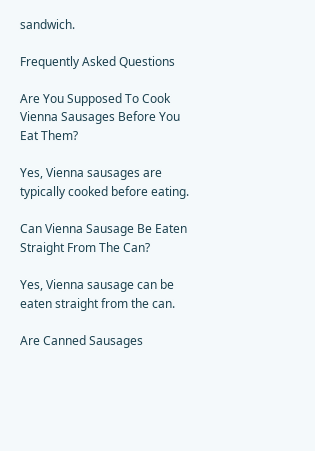sandwich.

Frequently Asked Questions

Are You Supposed To Cook Vienna Sausages Before You Eat Them?

Yes, Vienna sausages are typically cooked before eating.

Can Vienna Sausage Be Eaten Straight From The Can?

Yes, Vienna sausage can be eaten straight from the can.

Are Canned Sausages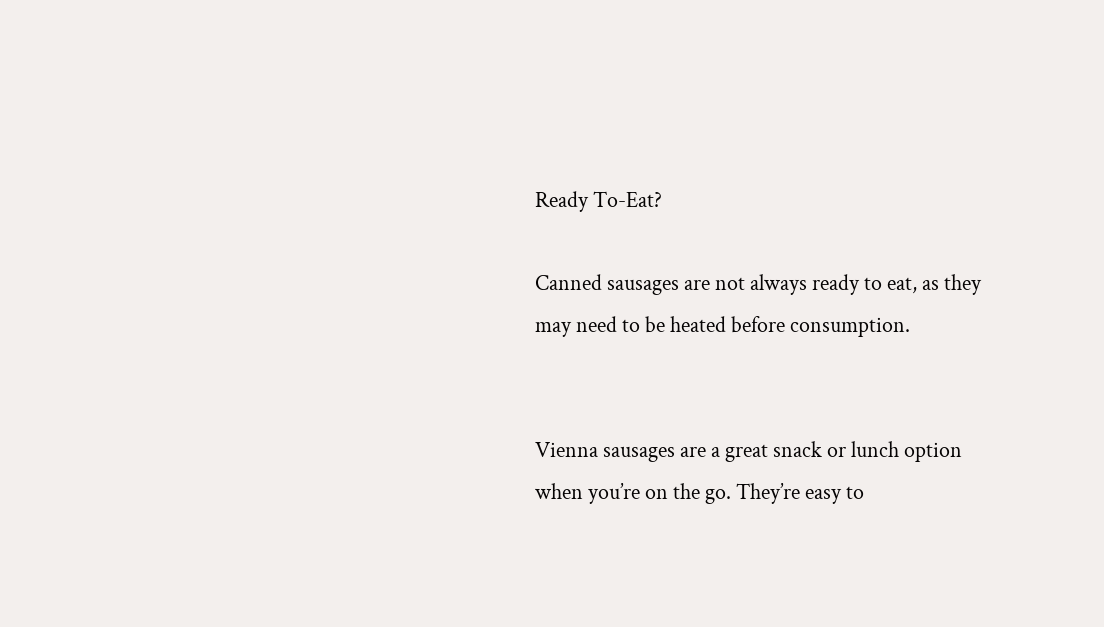Ready To-Eat?

Canned sausages are not always ready to eat, as they may need to be heated before consumption.


Vienna sausages are a great snack or lunch option when you’re on the go. They’re easy to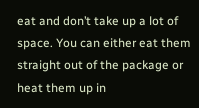eat and don’t take up a lot of space. You can either eat them straight out of the package or heat them up in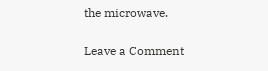the microwave.

Leave a Comment